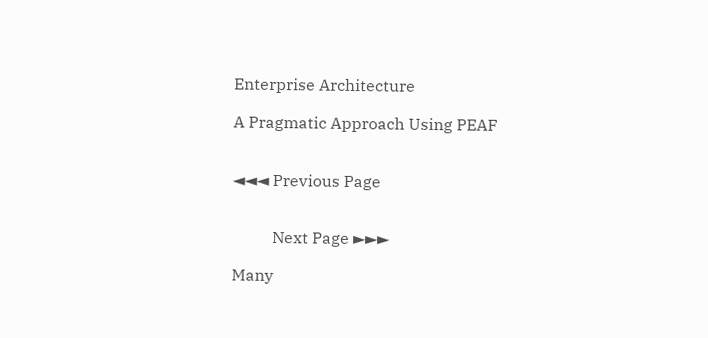Enterprise Architecture

A Pragmatic Approach Using PEAF


◄◄◄ Previous Page


          Next Page ►►►

Many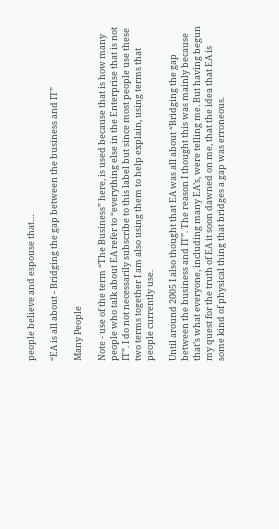people believe and espouse that…

“EA is all about - Bridging the gap between the business and IT”

Many People

Note - use of the term “The Business” here, is used because that is how many people who talk about EA refer to “everything else in the Enterprise that is not IT”. I do not necessarily subscribe to this label but since most people use these two terms together I am also using them to help explain, using terms that people currently use.

Until around 2005 I also thought that EA was all about “Bridging the gap between the business and IT”. The reason I thought this was mainly because that’s what everyone, including many EA’s, were telling me. But having begun my quest for the truth of EA it soon dawned on me, that the idea that EA is some kind of physical thing that bridges a gap was erroneous.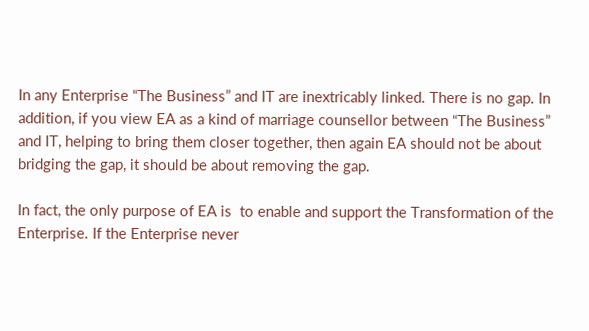In any Enterprise “The Business” and IT are inextricably linked. There is no gap. In addition, if you view EA as a kind of marriage counsellor between “The Business” and IT, helping to bring them closer together, then again EA should not be about bridging the gap, it should be about removing the gap.

In fact, the only purpose of EA is  to enable and support the Transformation of the Enterprise. If the Enterprise never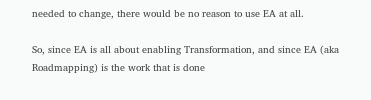needed to change, there would be no reason to use EA at all.

So, since EA is all about enabling Transformation, and since EA (aka Roadmapping) is the work that is done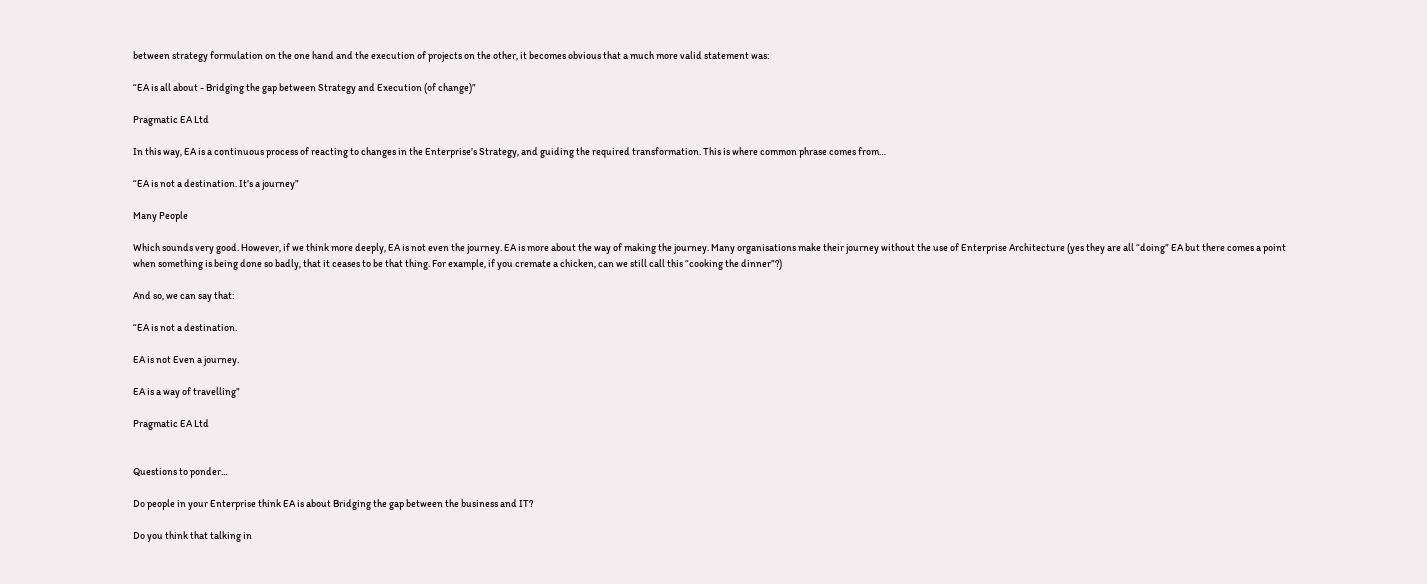between strategy formulation on the one hand and the execution of projects on the other, it becomes obvious that a much more valid statement was:

“EA is all about - Bridging the gap between Strategy and Execution (of change)”

Pragmatic EA Ltd

In this way, EA is a continuous process of reacting to changes in the Enterprise’s Strategy, and guiding the required transformation. This is where common phrase comes from…

“EA is not a destination. It’s a journey”

Many People

Which sounds very good. However, if we think more deeply, EA is not even the journey. EA is more about the way of making the journey. Many organisations make their journey without the use of Enterprise Architecture (yes they are all “doing” EA but there comes a point when something is being done so badly, that it ceases to be that thing. For example, if you cremate a chicken, can we still call this “cooking the dinner”?)

And so, we can say that:

“EA is not a destination.

EA is not Even a journey.

EA is a way of travelling”

Pragmatic EA Ltd


Questions to ponder...

Do people in your Enterprise think EA is about Bridging the gap between the business and IT?

Do you think that talking in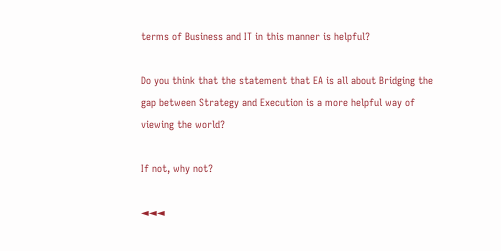terms of Business and IT in this manner is helpful?

Do you think that the statement that EA is all about Bridging the gap between Strategy and Execution is a more helpful way of viewing the world?

If not, why not?

◄◄◄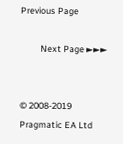Previous Page

          Next Page ►►►


© 2008-2019 Pragmatic EA Ltd